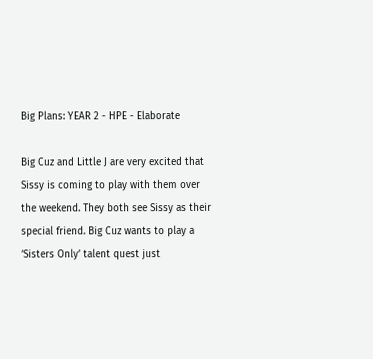Big Plans: YEAR 2 - HPE - Elaborate

Big Cuz and Little J are very excited that Sissy is coming to play with them over the weekend. They both see Sissy as their special friend. Big Cuz wants to play a ‘Sisters Only’ talent quest just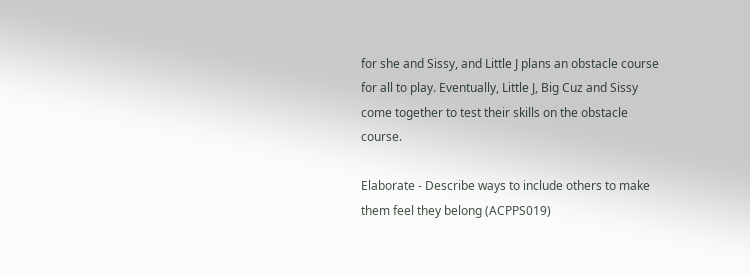for she and Sissy, and Little J plans an obstacle course for all to play. Eventually, Little J, Big Cuz and Sissy come together to test their skills on the obstacle course.

Elaborate - Describe ways to include others to make them feel they belong (ACPPS019)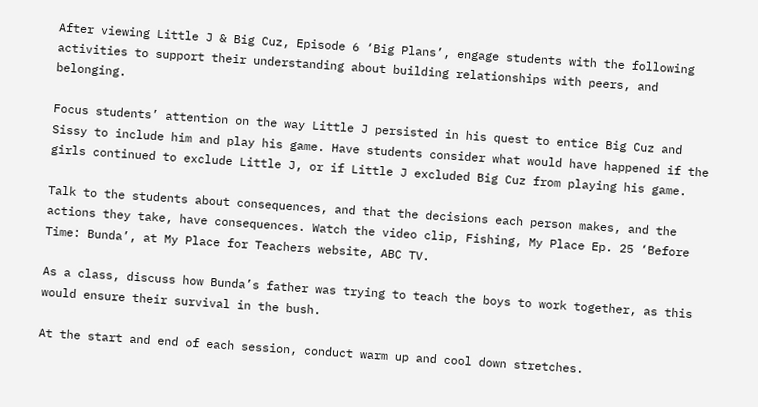After viewing Little J & Big Cuz, Episode 6 ‘Big Plans’, engage students with the following activities to support their understanding about building relationships with peers, and belonging.

Focus students’ attention on the way Little J persisted in his quest to entice Big Cuz and Sissy to include him and play his game. Have students consider what would have happened if the girls continued to exclude Little J, or if Little J excluded Big Cuz from playing his game.

Talk to the students about consequences, and that the decisions each person makes, and the actions they take, have consequences. Watch the video clip, Fishing, My Place Ep. 25 ‘Before Time: Bunda’, at My Place for Teachers website, ABC TV.

As a class, discuss how Bunda’s father was trying to teach the boys to work together, as this would ensure their survival in the bush.

At the start and end of each session, conduct warm up and cool down stretches.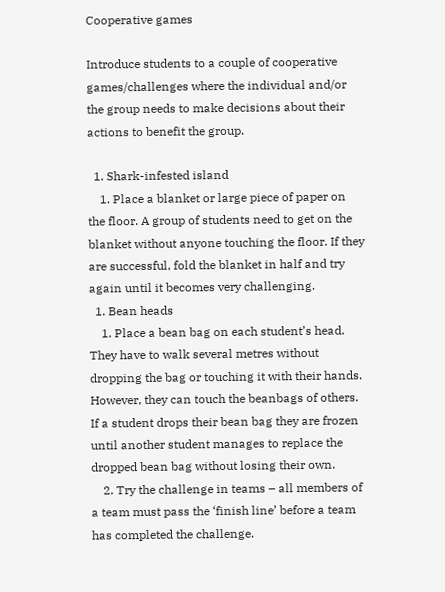Cooperative games

Introduce students to a couple of cooperative games/challenges where the individual and/or the group needs to make decisions about their actions to benefit the group.

  1. Shark-infested island
    1. Place a blanket or large piece of paper on the floor. A group of students need to get on the blanket without anyone touching the floor. If they are successful, fold the blanket in half and try again until it becomes very challenging.
  1. Bean heads
    1. Place a bean bag on each student’s head. They have to walk several metres without dropping the bag or touching it with their hands. However, they can touch the beanbags of others. If a student drops their bean bag they are frozen until another student manages to replace the dropped bean bag without losing their own.
    2. Try the challenge in teams – all members of a team must pass the ‘finish line’ before a team has completed the challenge.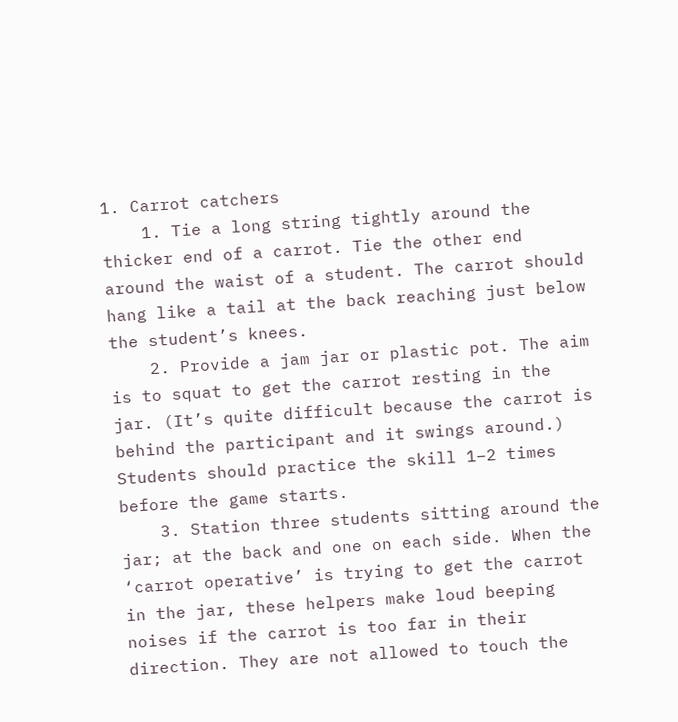1. Carrot catchers
    1. Tie a long string tightly around the thicker end of a carrot. Tie the other end around the waist of a student. The carrot should hang like a tail at the back reaching just below the student’s knees.
    2. Provide a jam jar or plastic pot. The aim is to squat to get the carrot resting in the jar. (It’s quite difficult because the carrot is behind the participant and it swings around.) Students should practice the skill 1–2 times before the game starts.
    3. Station three students sitting around the jar; at the back and one on each side. When the ‘carrot operative’ is trying to get the carrot in the jar, these helpers make loud beeping noises if the carrot is too far in their direction. They are not allowed to touch the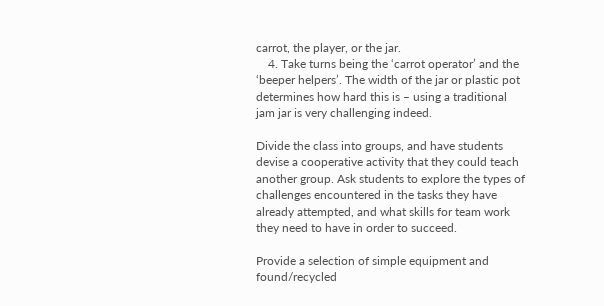carrot, the player, or the jar.
    4. Take turns being the ‘carrot operator’ and the ‘beeper helpers’. The width of the jar or plastic pot determines how hard this is – using a traditional jam jar is very challenging indeed.

Divide the class into groups, and have students devise a cooperative activity that they could teach another group. Ask students to explore the types of challenges encountered in the tasks they have already attempted, and what skills for team work they need to have in order to succeed.

Provide a selection of simple equipment and found/recycled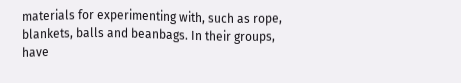materials for experimenting with, such as rope, blankets, balls and beanbags. In their groups, have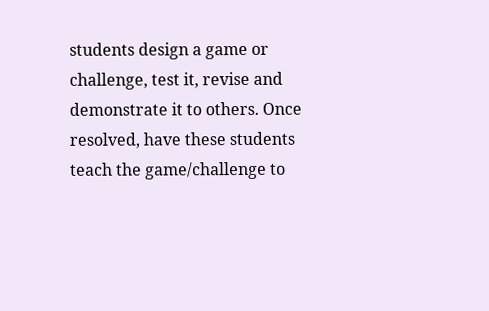students design a game or challenge, test it, revise and demonstrate it to others. Once resolved, have these students teach the game/challenge to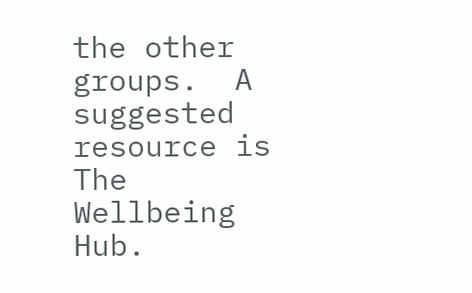the other groups.  A suggested resource is The Wellbeing Hub.